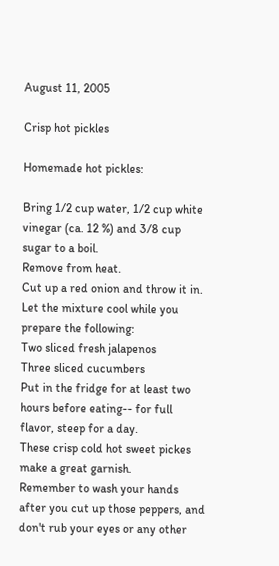August 11, 2005

Crisp hot pickles

Homemade hot pickles:

Bring 1/2 cup water, 1/2 cup white vinegar (ca. 12 %) and 3/8 cup sugar to a boil.
Remove from heat.
Cut up a red onion and throw it in.
Let the mixture cool while you prepare the following:
Two sliced fresh jalapenos
Three sliced cucumbers
Put in the fridge for at least two hours before eating-- for full flavor, steep for a day.
These crisp cold hot sweet pickes make a great garnish.
Remember to wash your hands after you cut up those peppers, and don't rub your eyes or any other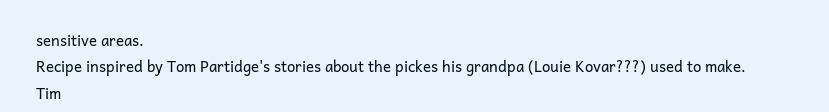sensitive areas.
Recipe inspired by Tom Partidge's stories about the pickes his grandpa (Louie Kovar???) used to make.
Tim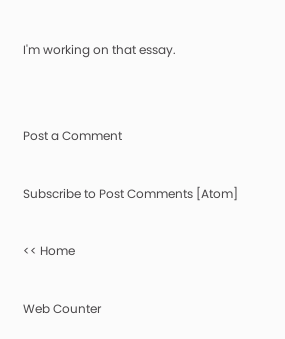I'm working on that essay.


Post a Comment

Subscribe to Post Comments [Atom]

<< Home

Web Counter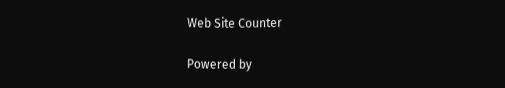Web Site Counter

Powered by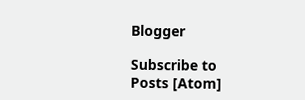Blogger

Subscribe to
Posts [Atom]